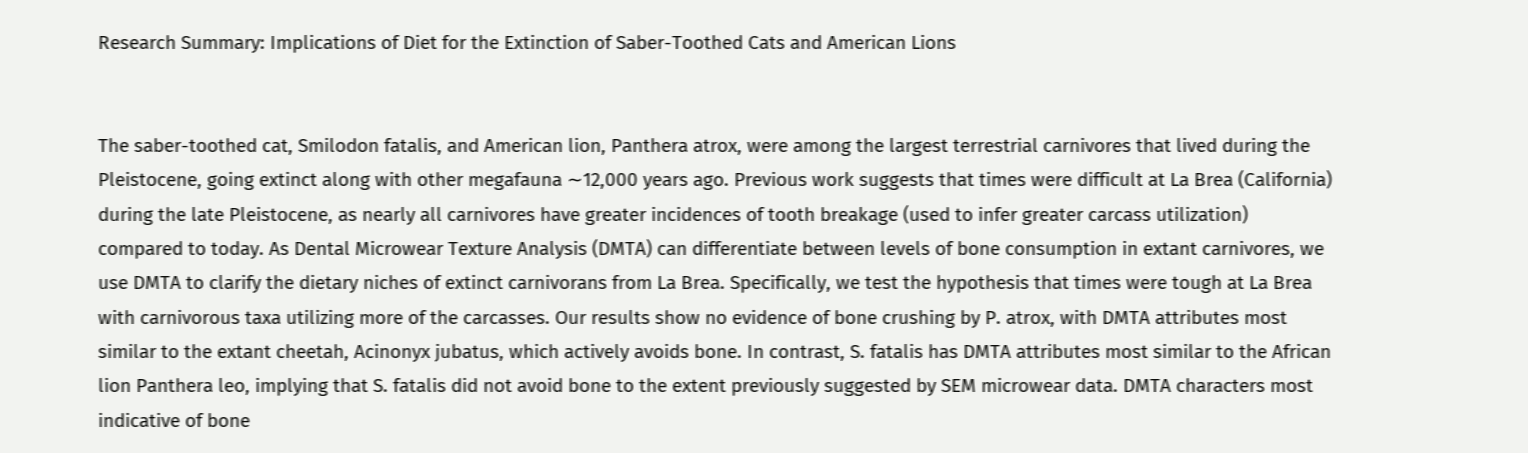Research Summary: Implications of Diet for the Extinction of Saber-Toothed Cats and American Lions


The saber-toothed cat, Smilodon fatalis, and American lion, Panthera atrox, were among the largest terrestrial carnivores that lived during the Pleistocene, going extinct along with other megafauna ∼12,000 years ago. Previous work suggests that times were difficult at La Brea (California) during the late Pleistocene, as nearly all carnivores have greater incidences of tooth breakage (used to infer greater carcass utilization) compared to today. As Dental Microwear Texture Analysis (DMTA) can differentiate between levels of bone consumption in extant carnivores, we use DMTA to clarify the dietary niches of extinct carnivorans from La Brea. Specifically, we test the hypothesis that times were tough at La Brea with carnivorous taxa utilizing more of the carcasses. Our results show no evidence of bone crushing by P. atrox, with DMTA attributes most similar to the extant cheetah, Acinonyx jubatus, which actively avoids bone. In contrast, S. fatalis has DMTA attributes most similar to the African lion Panthera leo, implying that S. fatalis did not avoid bone to the extent previously suggested by SEM microwear data. DMTA characters most indicative of bone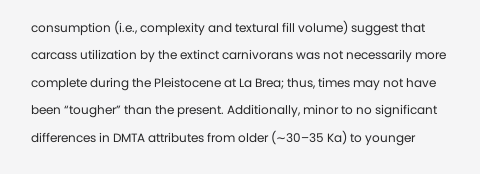consumption (i.e., complexity and textural fill volume) suggest that carcass utilization by the extinct carnivorans was not necessarily more complete during the Pleistocene at La Brea; thus, times may not have been “tougher” than the present. Additionally, minor to no significant differences in DMTA attributes from older (∼30–35 Ka) to younger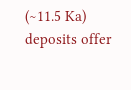(∼11.5 Ka) deposits offer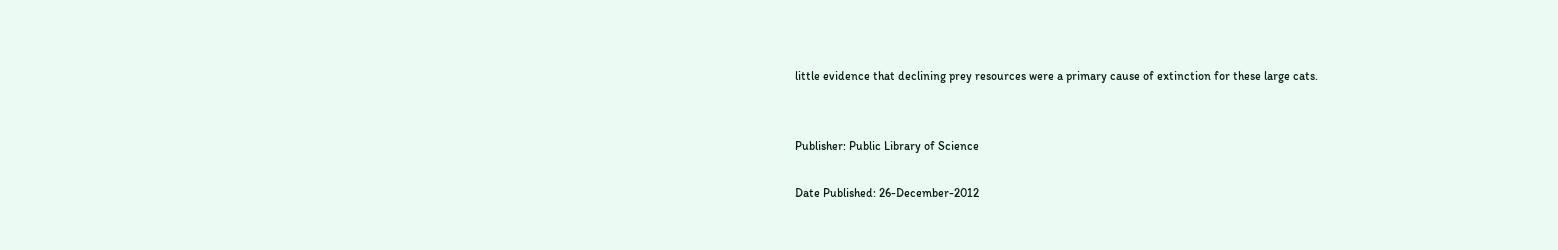little evidence that declining prey resources were a primary cause of extinction for these large cats.


Publisher: Public Library of Science

Date Published: 26-December-2012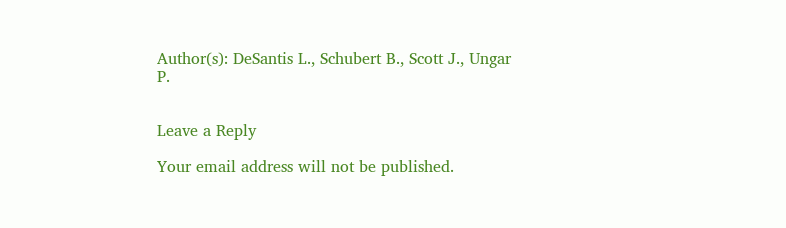Author(s): DeSantis L., Schubert B., Scott J., Ungar P.


Leave a Reply

Your email address will not be published.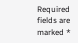Required fields are marked *